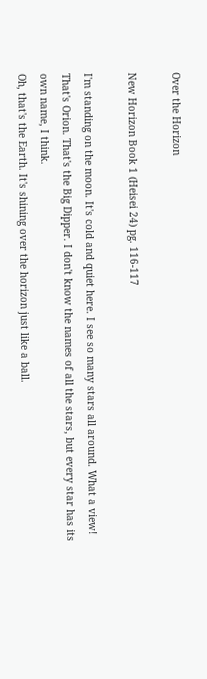Over the Horizon

New Horizon Book 1 (Heisei 24) pg. 116-117

I'm standing on the moon. It's cold and quiet here. I see so many stars all around. What a view!
That's Orion. That's the Big Dipper. I don't know the names of all the stars, but every star has its own name, I think.
Oh, that's the Earth. It's shining over the horizon just like a ball.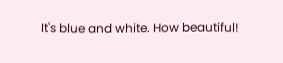It's blue and white. How beautiful!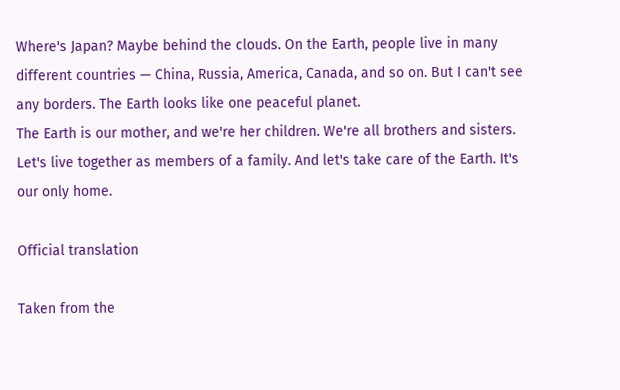Where's Japan? Maybe behind the clouds. On the Earth, people live in many different countries — China, Russia, America, Canada, and so on. But I can't see any borders. The Earth looks like one peaceful planet.
The Earth is our mother, and we're her children. We're all brothers and sisters. Let's live together as members of a family. And let's take care of the Earth. It's our only home.

Official translation

Taken from the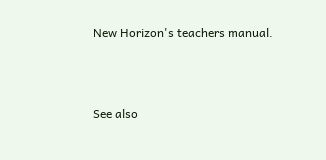New Horizon's teachers manual.



See also